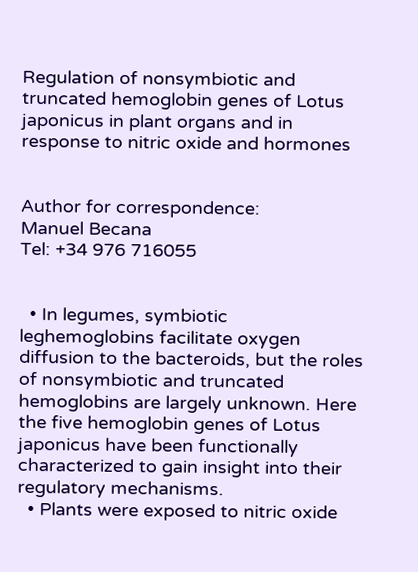Regulation of nonsymbiotic and truncated hemoglobin genes of Lotus japonicus in plant organs and in response to nitric oxide and hormones


Author for correspondence:
Manuel Becana
Tel: +34 976 716055


  • In legumes, symbiotic leghemoglobins facilitate oxygen diffusion to the bacteroids, but the roles of nonsymbiotic and truncated hemoglobins are largely unknown. Here the five hemoglobin genes of Lotus japonicus have been functionally characterized to gain insight into their regulatory mechanisms.
  • Plants were exposed to nitric oxide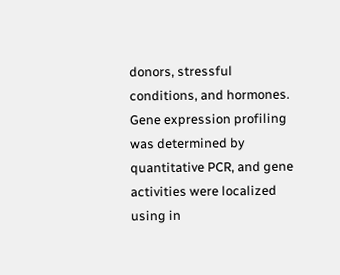donors, stressful conditions, and hormones. Gene expression profiling was determined by quantitative PCR, and gene activities were localized using in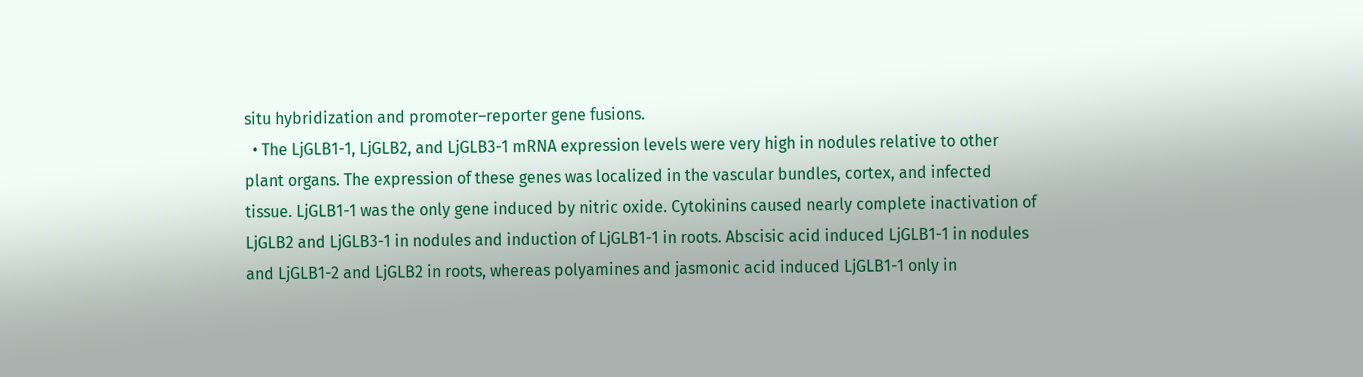situ hybridization and promoter–reporter gene fusions.
  • The LjGLB1-1, LjGLB2, and LjGLB3-1 mRNA expression levels were very high in nodules relative to other plant organs. The expression of these genes was localized in the vascular bundles, cortex, and infected tissue. LjGLB1-1 was the only gene induced by nitric oxide. Cytokinins caused nearly complete inactivation of LjGLB2 and LjGLB3-1 in nodules and induction of LjGLB1-1 in roots. Abscisic acid induced LjGLB1-1 in nodules and LjGLB1-2 and LjGLB2 in roots, whereas polyamines and jasmonic acid induced LjGLB1-1 only in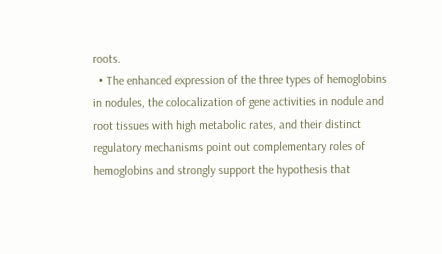roots.
  • The enhanced expression of the three types of hemoglobins in nodules, the colocalization of gene activities in nodule and root tissues with high metabolic rates, and their distinct regulatory mechanisms point out complementary roles of hemoglobins and strongly support the hypothesis that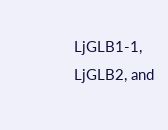LjGLB1-1, LjGLB2, and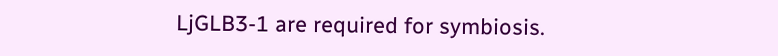LjGLB3-1 are required for symbiosis.